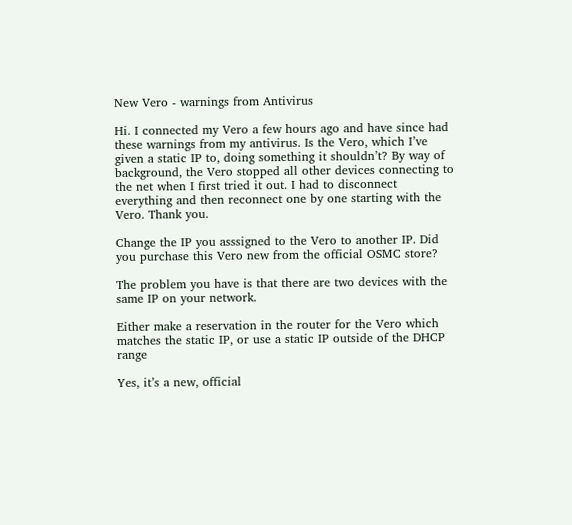New Vero - warnings from Antivirus

Hi. I connected my Vero a few hours ago and have since had these warnings from my antivirus. Is the Vero, which I’ve given a static IP to, doing something it shouldn’t? By way of background, the Vero stopped all other devices connecting to the net when I first tried it out. I had to disconnect everything and then reconnect one by one starting with the Vero. Thank you.

Change the IP you asssigned to the Vero to another IP. Did you purchase this Vero new from the official OSMC store?

The problem you have is that there are two devices with the same IP on your network.

Either make a reservation in the router for the Vero which matches the static IP, or use a static IP outside of the DHCP range

Yes, it’s a new, official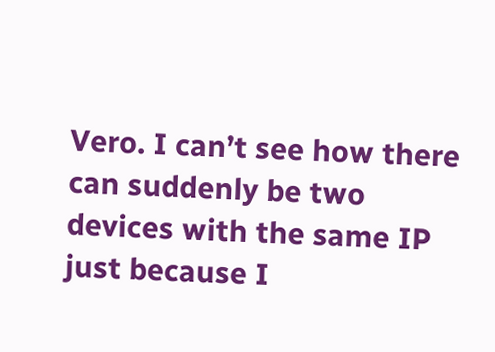Vero. I can’t see how there can suddenly be two devices with the same IP just because I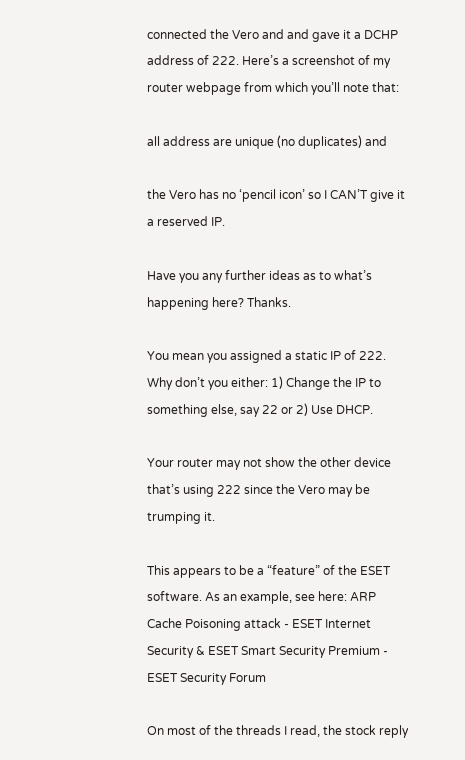connected the Vero and and gave it a DCHP address of 222. Here’s a screenshot of my router webpage from which you’ll note that:

all address are unique (no duplicates) and

the Vero has no ‘pencil icon’ so I CAN’T give it a reserved IP.

Have you any further ideas as to what’s happening here? Thanks.

You mean you assigned a static IP of 222. Why don’t you either: 1) Change the IP to something else, say 22 or 2) Use DHCP.

Your router may not show the other device that’s using 222 since the Vero may be trumping it.

This appears to be a “feature” of the ESET software. As an example, see here: ARP Cache Poisoning attack - ESET Internet Security & ESET Smart Security Premium - ESET Security Forum

On most of the threads I read, the stock reply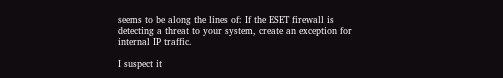seems to be along the lines of: If the ESET firewall is detecting a threat to your system, create an exception for internal IP traffic.

I suspect it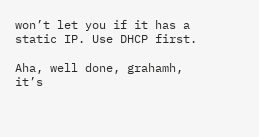won’t let you if it has a static IP. Use DHCP first.

Aha, well done, grahamh, it’s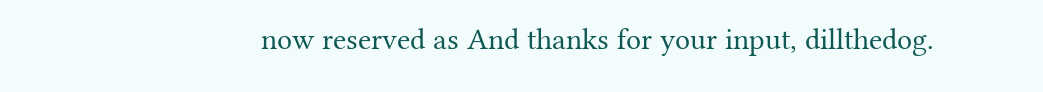now reserved as And thanks for your input, dillthedog.